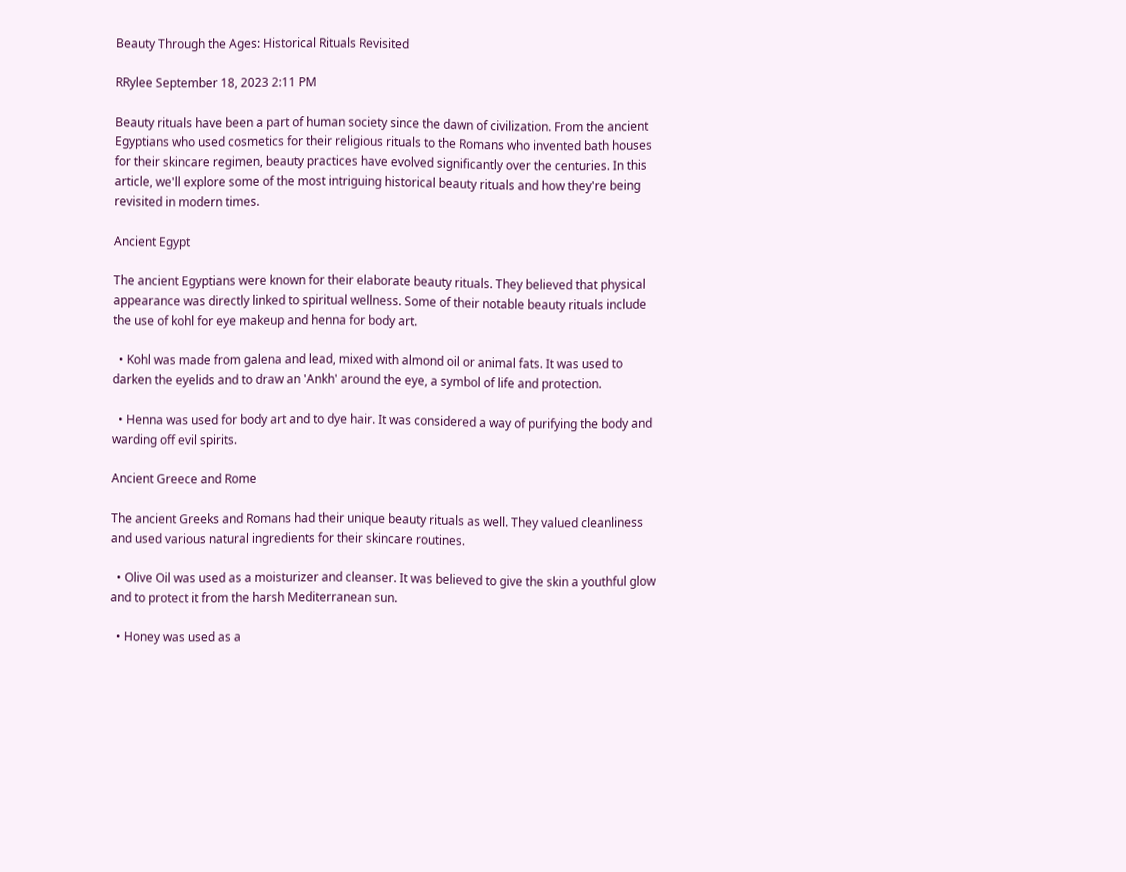Beauty Through the Ages: Historical Rituals Revisited

RRylee September 18, 2023 2:11 PM

Beauty rituals have been a part of human society since the dawn of civilization. From the ancient Egyptians who used cosmetics for their religious rituals to the Romans who invented bath houses for their skincare regimen, beauty practices have evolved significantly over the centuries. In this article, we'll explore some of the most intriguing historical beauty rituals and how they're being revisited in modern times.

Ancient Egypt

The ancient Egyptians were known for their elaborate beauty rituals. They believed that physical appearance was directly linked to spiritual wellness. Some of their notable beauty rituals include the use of kohl for eye makeup and henna for body art.

  • Kohl was made from galena and lead, mixed with almond oil or animal fats. It was used to darken the eyelids and to draw an 'Ankh' around the eye, a symbol of life and protection.

  • Henna was used for body art and to dye hair. It was considered a way of purifying the body and warding off evil spirits.

Ancient Greece and Rome

The ancient Greeks and Romans had their unique beauty rituals as well. They valued cleanliness and used various natural ingredients for their skincare routines.

  • Olive Oil was used as a moisturizer and cleanser. It was believed to give the skin a youthful glow and to protect it from the harsh Mediterranean sun.

  • Honey was used as a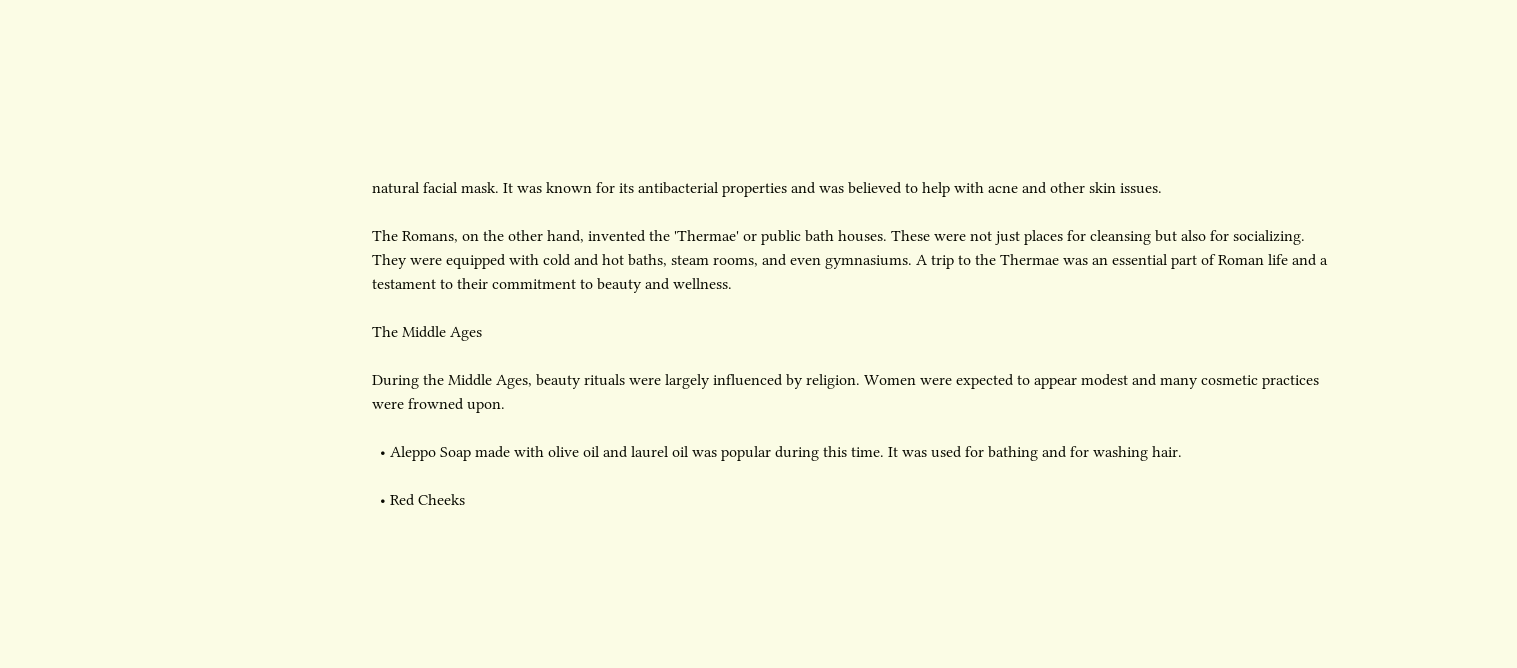natural facial mask. It was known for its antibacterial properties and was believed to help with acne and other skin issues.

The Romans, on the other hand, invented the 'Thermae' or public bath houses. These were not just places for cleansing but also for socializing. They were equipped with cold and hot baths, steam rooms, and even gymnasiums. A trip to the Thermae was an essential part of Roman life and a testament to their commitment to beauty and wellness.

The Middle Ages

During the Middle Ages, beauty rituals were largely influenced by religion. Women were expected to appear modest and many cosmetic practices were frowned upon.

  • Aleppo Soap made with olive oil and laurel oil was popular during this time. It was used for bathing and for washing hair.

  • Red Cheeks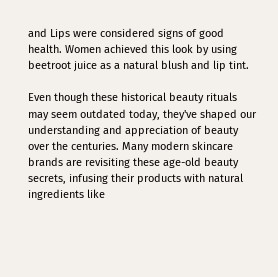and Lips were considered signs of good health. Women achieved this look by using beetroot juice as a natural blush and lip tint.

Even though these historical beauty rituals may seem outdated today, they've shaped our understanding and appreciation of beauty over the centuries. Many modern skincare brands are revisiting these age-old beauty secrets, infusing their products with natural ingredients like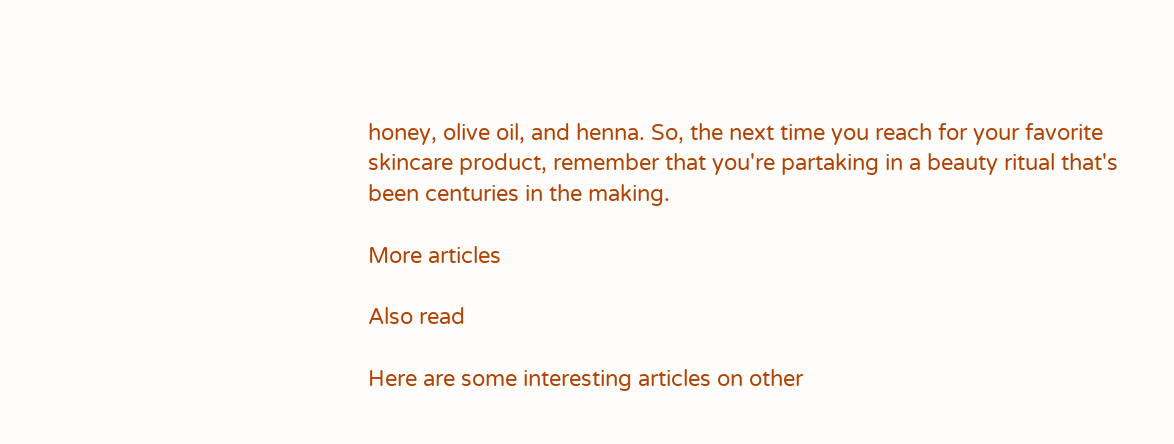honey, olive oil, and henna. So, the next time you reach for your favorite skincare product, remember that you're partaking in a beauty ritual that's been centuries in the making.

More articles

Also read

Here are some interesting articles on other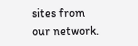sites from our network.